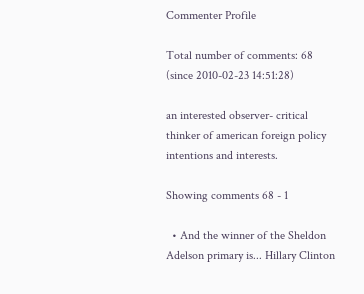Commenter Profile

Total number of comments: 68 (since 2010-02-23 14:51:28)

an interested observer- critical thinker of american foreign policy intentions and interests.

Showing comments 68 - 1

  • And the winner of the Sheldon Adelson primary is... Hillary Clinton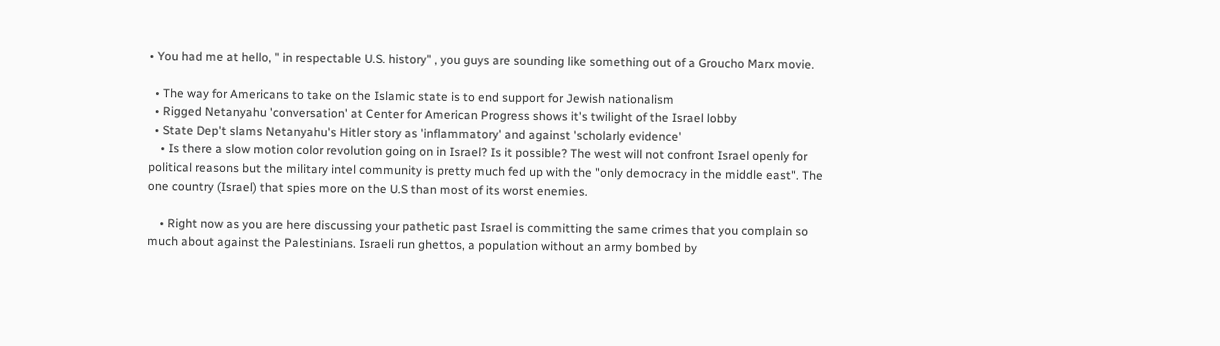• You had me at hello, " in respectable U.S. history" , you guys are sounding like something out of a Groucho Marx movie.

  • The way for Americans to take on the Islamic state is to end support for Jewish nationalism
  • Rigged Netanyahu 'conversation' at Center for American Progress shows it's twilight of the Israel lobby
  • State Dep't slams Netanyahu's Hitler story as 'inflammatory' and against 'scholarly evidence'
    • Is there a slow motion color revolution going on in Israel? Is it possible? The west will not confront Israel openly for political reasons but the military intel community is pretty much fed up with the "only democracy in the middle east". The one country (Israel) that spies more on the U.S than most of its worst enemies.

    • Right now as you are here discussing your pathetic past Israel is committing the same crimes that you complain so much about against the Palestinians. Israeli run ghettos, a population without an army bombed by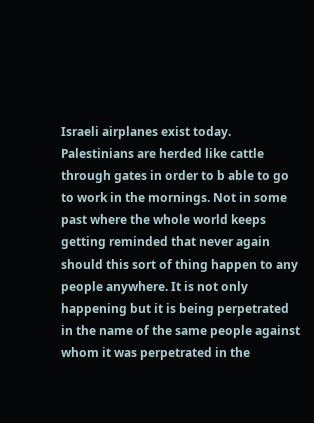Israeli airplanes exist today. Palestinians are herded like cattle through gates in order to b able to go to work in the mornings. Not in some past where the whole world keeps getting reminded that never again should this sort of thing happen to any people anywhere. It is not only happening but it is being perpetrated in the name of the same people against whom it was perpetrated in the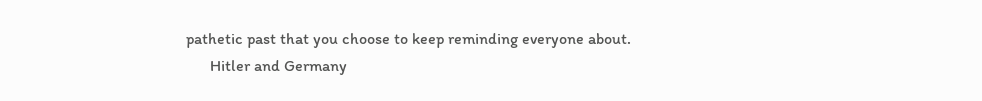pathetic past that you choose to keep reminding everyone about.
      Hitler and Germany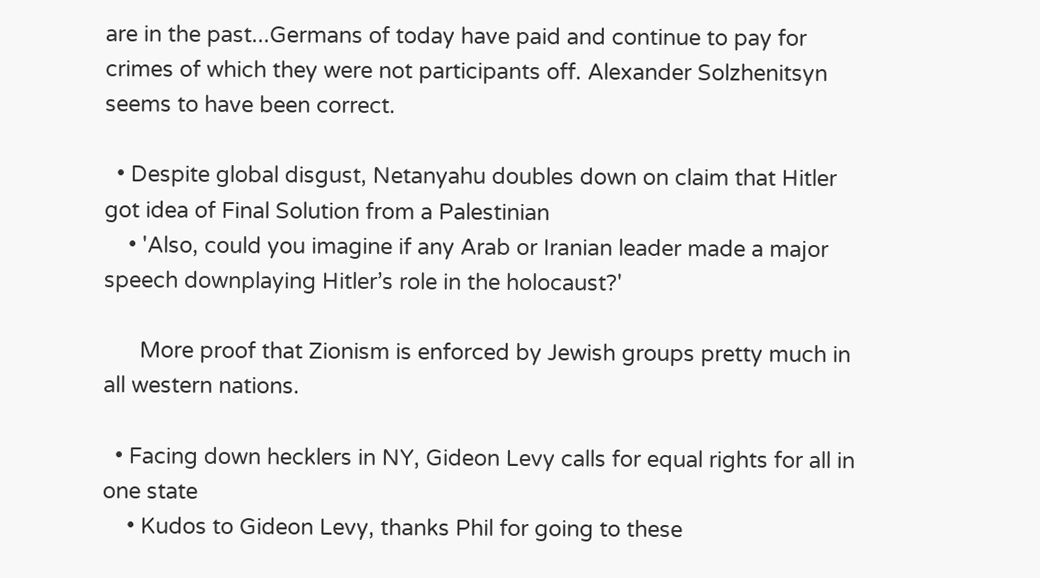are in the past...Germans of today have paid and continue to pay for crimes of which they were not participants off. Alexander Solzhenitsyn seems to have been correct.

  • Despite global disgust, Netanyahu doubles down on claim that Hitler got idea of Final Solution from a Palestinian
    • 'Also, could you imagine if any Arab or Iranian leader made a major speech downplaying Hitler’s role in the holocaust?'

      More proof that Zionism is enforced by Jewish groups pretty much in all western nations.

  • Facing down hecklers in NY, Gideon Levy calls for equal rights for all in one state
    • Kudos to Gideon Levy, thanks Phil for going to these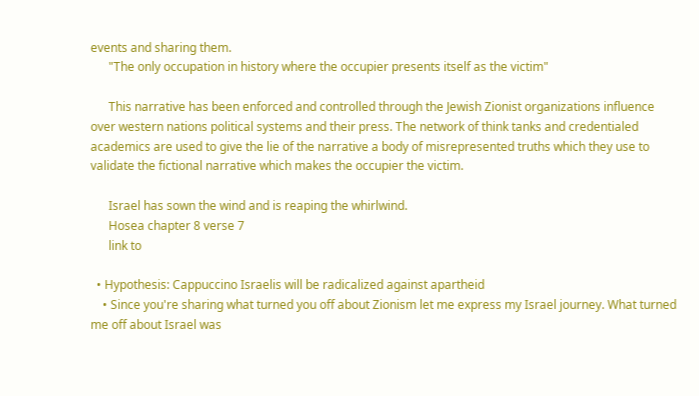events and sharing them.
      "The only occupation in history where the occupier presents itself as the victim"

      This narrative has been enforced and controlled through the Jewish Zionist organizations influence over western nations political systems and their press. The network of think tanks and credentialed academics are used to give the lie of the narrative a body of misrepresented truths which they use to validate the fictional narrative which makes the occupier the victim.

      Israel has sown the wind and is reaping the whirlwind.
      Hosea chapter 8 verse 7
      link to

  • Hypothesis: Cappuccino Israelis will be radicalized against apartheid
    • Since you're sharing what turned you off about Zionism let me express my Israel journey. What turned me off about Israel was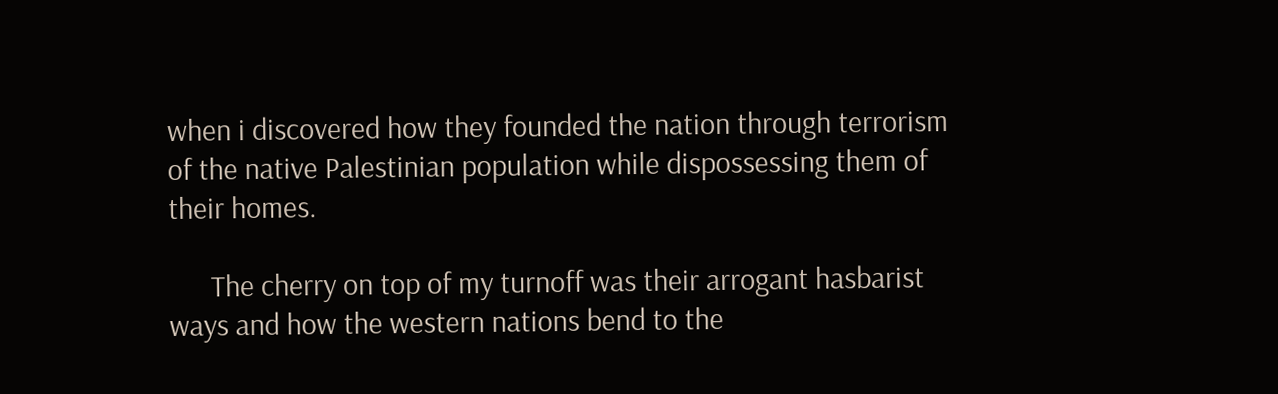when i discovered how they founded the nation through terrorism of the native Palestinian population while dispossessing them of their homes.

      The cherry on top of my turnoff was their arrogant hasbarist ways and how the western nations bend to the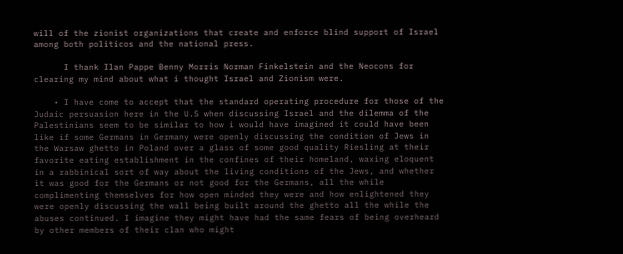will of the zionist organizations that create and enforce blind support of Israel among both politicos and the national press.

      I thank Ilan Pappe Benny Morris Norman Finkelstein and the Neocons for clearing my mind about what i thought Israel and Zionism were.

    • I have come to accept that the standard operating procedure for those of the Judaic persuasion here in the U.S when discussing Israel and the dilemma of the Palestinians seem to be similar to how i would have imagined it could have been like if some Germans in Germany were openly discussing the condition of Jews in the Warsaw ghetto in Poland over a glass of some good quality Riesling at their favorite eating establishment in the confines of their homeland, waxing eloquent in a rabbinical sort of way about the living conditions of the Jews, and whether it was good for the Germans or not good for the Germans, all the while complimenting themselves for how open minded they were and how enlightened they were openly discussing the wall being built around the ghetto all the while the abuses continued. I imagine they might have had the same fears of being overheard by other members of their clan who might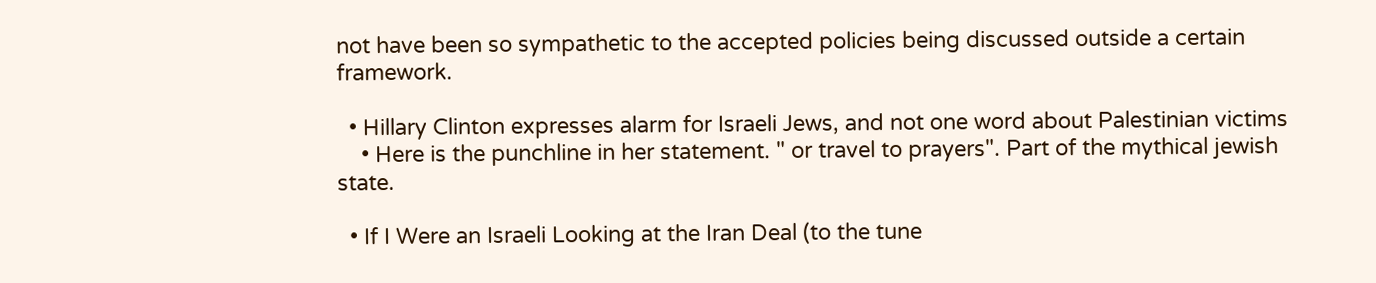not have been so sympathetic to the accepted policies being discussed outside a certain framework.

  • Hillary Clinton expresses alarm for Israeli Jews, and not one word about Palestinian victims
    • Here is the punchline in her statement. " or travel to prayers". Part of the mythical jewish state.

  • If I Were an Israeli Looking at the Iran Deal (to the tune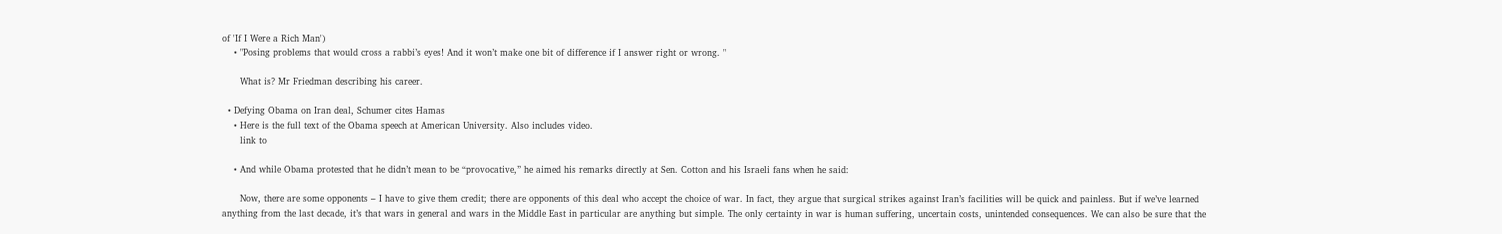of 'If I Were a Rich Man')
    • "Posing problems that would cross a rabbi’s eyes! And it won’t make one bit of difference if I answer right or wrong. "

      What is? Mr Friedman describing his career.

  • Defying Obama on Iran deal, Schumer cites Hamas
    • Here is the full text of the Obama speech at American University. Also includes video.
      link to

    • And while Obama protested that he didn’t mean to be “provocative,” he aimed his remarks directly at Sen. Cotton and his Israeli fans when he said:

      Now, there are some opponents – I have to give them credit; there are opponents of this deal who accept the choice of war. In fact, they argue that surgical strikes against Iran’s facilities will be quick and painless. But if we’ve learned anything from the last decade, it’s that wars in general and wars in the Middle East in particular are anything but simple. The only certainty in war is human suffering, uncertain costs, unintended consequences. We can also be sure that the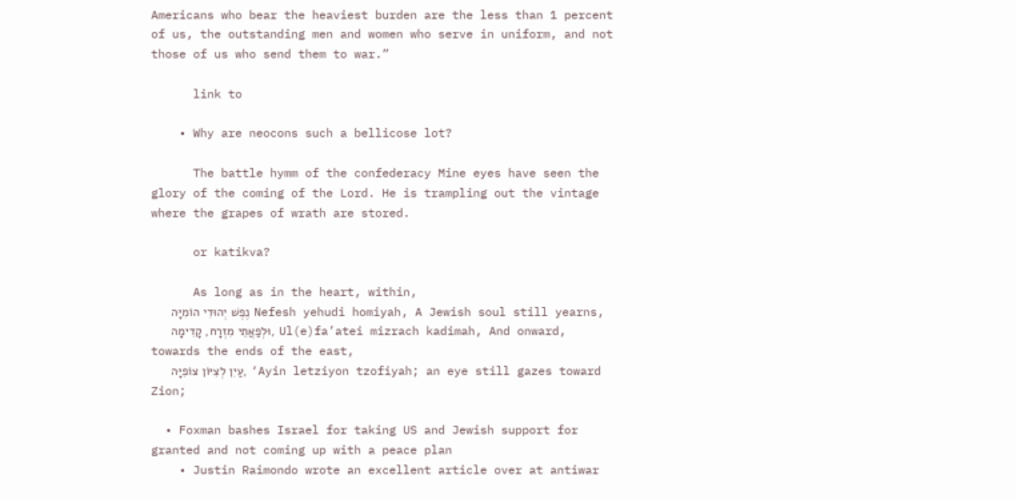Americans who bear the heaviest burden are the less than 1 percent of us, the outstanding men and women who serve in uniform, and not those of us who send them to war.”

      link to

    • Why are neocons such a bellicose lot?

      The battle hymm of the confederacy Mine eyes have seen the glory of the coming of the Lord. He is trampling out the vintage where the grapes of wrath are stored.

      or katikva?

      As long as in the heart, within,
      נֶפֶשׁ יְהוּדִי הוֹמִיָּה Nefesh yehudi homiyah, A Jewish soul still yearns,
      וּלְפַאֲתֵי מִזְרָח, קָדִימָה, Ul(e)fa’atei mizrach kadimah, And onward, towards the ends of the east,
      עַיִן לְצִיּוֹן צוֹפִיָּה, ‘Ayin letziyon tzofiyah; an eye still gazes toward Zion;

  • Foxman bashes Israel for taking US and Jewish support for granted and not coming up with a peace plan
    • Justin Raimondo wrote an excellent article over at antiwar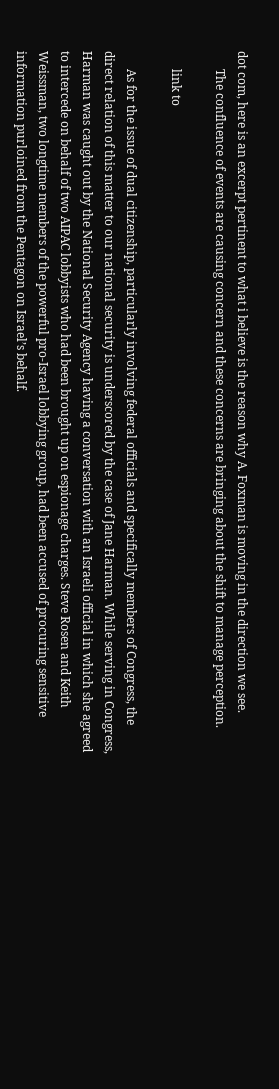dot com, here is an excerpt pertinent to what i believe is the reason why A. Foxman is moving in the direction we see.
      The confluence of events are causing concern and these concerns are bringing about the shift to manage perception.

      link to

      As for the issue of dual citizenship, particularly involving federal officials and specifically members of Congress, the direct relation of this matter to our national security is underscored by the case of Jane Harman. While serving in Congress, Harman was caught out by the National Security Agency having a conversation with an Israeli official in which she agreed to intercede on behalf of two AIPAC lobbyists who had been brought up on espionage charges. Steve Rosen and Keith Weissman, two longtime members of the powerful pro-Israel lobbying group, had been accused of procuring sensitive information purloined from the Pentagon on Israel’s behalf.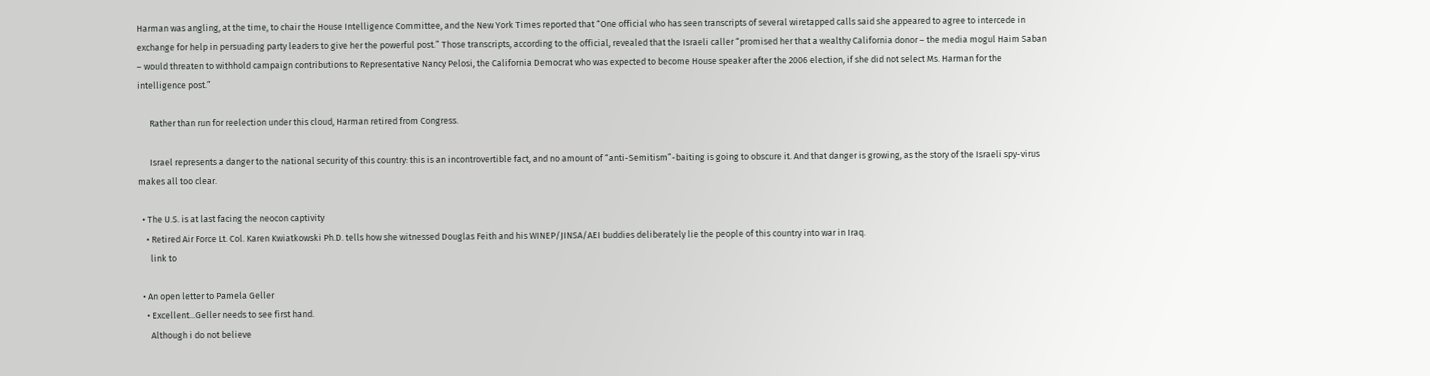Harman was angling, at the time, to chair the House Intelligence Committee, and the New York Times reported that “One official who has seen transcripts of several wiretapped calls said she appeared to agree to intercede in exchange for help in persuading party leaders to give her the powerful post.” Those transcripts, according to the official, revealed that the Israeli caller “promised her that a wealthy California donor – the media mogul Haim Saban – would threaten to withhold campaign contributions to Representative Nancy Pelosi, the California Democrat who was expected to become House speaker after the 2006 election, if she did not select Ms. Harman for the intelligence post.”

      Rather than run for reelection under this cloud, Harman retired from Congress.

      Israel represents a danger to the national security of this country: this is an incontrovertible fact, and no amount of “anti-Semitism”-baiting is going to obscure it. And that danger is growing, as the story of the Israeli spy-virus makes all too clear.

  • The U.S. is at last facing the neocon captivity
    • Retired Air Force Lt. Col. Karen Kwiatkowski Ph.D. tells how she witnessed Douglas Feith and his WINEP/JINSA/AEI buddies deliberately lie the people of this country into war in Iraq.
      link to

  • An open letter to Pamela Geller
    • Excellent...Geller needs to see first hand.
      Although i do not believe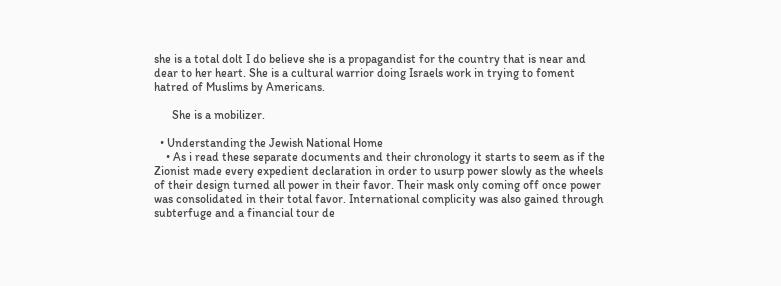she is a total dolt I do believe she is a propagandist for the country that is near and dear to her heart. She is a cultural warrior doing Israels work in trying to foment hatred of Muslims by Americans.

      She is a mobilizer.

  • Understanding the Jewish National Home
    • As i read these separate documents and their chronology it starts to seem as if the Zionist made every expedient declaration in order to usurp power slowly as the wheels of their design turned all power in their favor. Their mask only coming off once power was consolidated in their total favor. International complicity was also gained through subterfuge and a financial tour de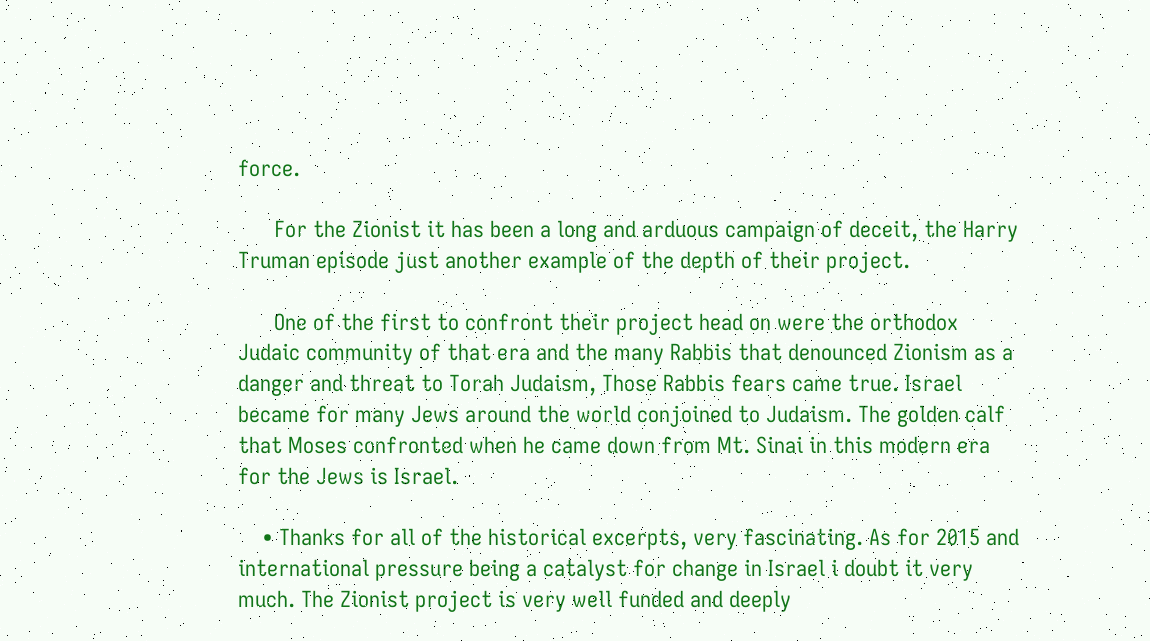force.

      For the Zionist it has been a long and arduous campaign of deceit, the Harry Truman episode just another example of the depth of their project.

      One of the first to confront their project head on were the orthodox Judaic community of that era and the many Rabbis that denounced Zionism as a danger and threat to Torah Judaism, Those Rabbis fears came true. Israel became for many Jews around the world conjoined to Judaism. The golden calf that Moses confronted when he came down from Mt. Sinai in this modern era for the Jews is Israel.

    • Thanks for all of the historical excerpts, very fascinating. As for 2015 and international pressure being a catalyst for change in Israel i doubt it very much. The Zionist project is very well funded and deeply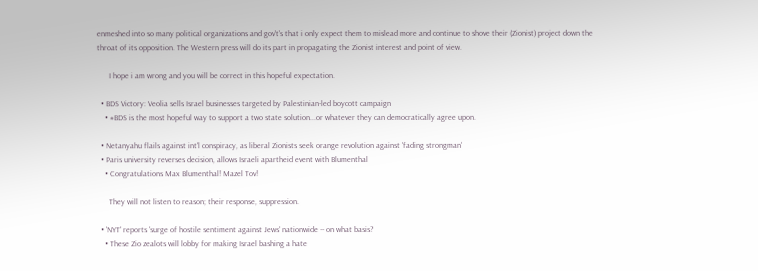enmeshed into so many political organizations and gov't's that i only expect them to mislead more and continue to shove their (Zionist) project down the throat of its opposition. The Western press will do its part in propagating the Zionist interest and point of view.

      I hope i am wrong and you will be correct in this hopeful expectation.

  • BDS Victory: Veolia sells Israel businesses targeted by Palestinian-led boycott campaign
    • #BDS is the most hopeful way to support a two state solution...or whatever they can democratically agree upon.

  • Netanyahu flails against int'l conspiracy, as liberal Zionists seek orange revolution against 'fading strongman'
  • Paris university reverses decision, allows Israeli apartheid event with Blumenthal
    • Congratulations Max Blumenthal! Mazel Tov!

      They will not listen to reason; their response, suppression.

  • 'NYT' reports 'surge of hostile sentiment against Jews' nationwide -- on what basis?
    • These Zio zealots will lobby for making Israel bashing a hate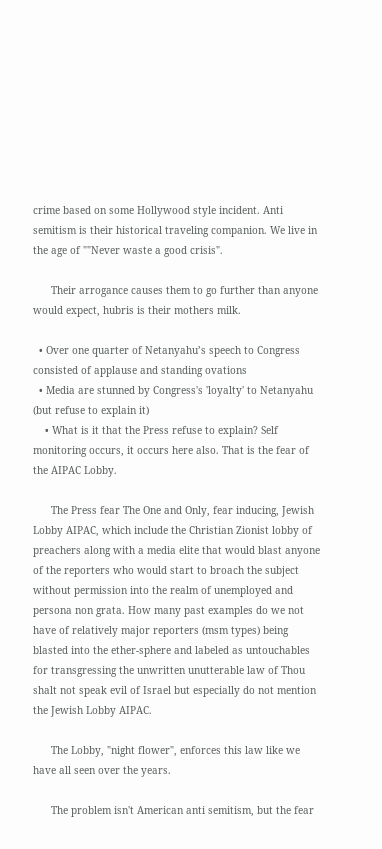crime based on some Hollywood style incident. Anti semitism is their historical traveling companion. We live in the age of ""Never waste a good crisis".

      Their arrogance causes them to go further than anyone would expect, hubris is their mothers milk.

  • Over one quarter of Netanyahu’s speech to Congress consisted of applause and standing ovations
  • Media are stunned by Congress's 'loyalty' to Netanyahu (but refuse to explain it)
    • What is it that the Press refuse to explain? Self monitoring occurs, it occurs here also. That is the fear of the AIPAC Lobby.

      The Press fear The One and Only, fear inducing, Jewish Lobby AIPAC, which include the Christian Zionist lobby of preachers along with a media elite that would blast anyone of the reporters who would start to broach the subject without permission into the realm of unemployed and persona non grata. How many past examples do we not have of relatively major reporters (msm types) being blasted into the ether-sphere and labeled as untouchables for transgressing the unwritten unutterable law of Thou shalt not speak evil of Israel but especially do not mention the Jewish Lobby AIPAC.

      The Lobby, "night flower", enforces this law like we have all seen over the years.

      The problem isn't American anti semitism, but the fear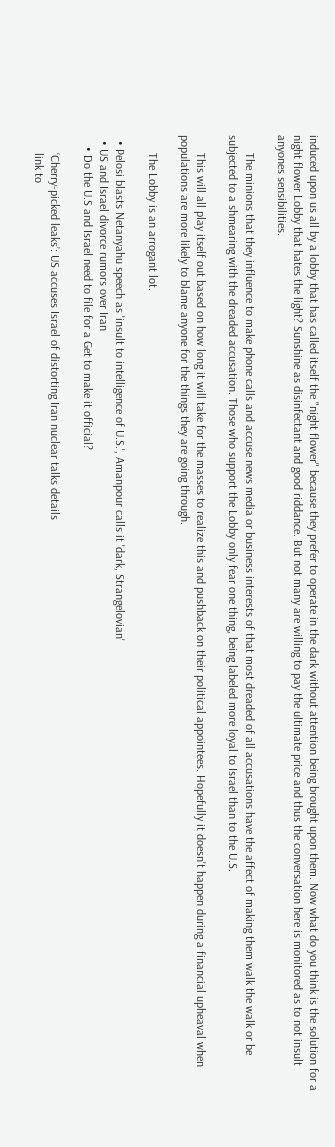induced upon us all by a lobby that has called itself the "night flower" because they prefer to operate in the dark without attention being brought upon them. Now what do you think is the solution for a night flower Lobby that hates the light? Sunshine as disinfectant and good riddance. But not many are willing to pay the ultimate price and thus the conversation here is monitored as to not insult anyones sensibilities.

      The minions that they influence to make phone calls and accuse news media or business interests of that most dreaded of all accusations have the affect of making them walk the walk or be subjected to a shmearing with the dreaded accusation. Those who support the Lobby only fear one thing, being labeled more loyal to Israel than to the U.S.

      This will all play itself out based on how long it will take for the masses to realize this and pushback on their political appointees. Hopefully it doesn't happen during a financial upheaval when populations are more likely to blame anyone for the things they are going through.

      The Lobby is an arrogant lot.

  • Pelosi blasts Netanyahu speech as 'insult to intelligence of U.S.', Amanpour calls it 'dark, Strangelovian'
  • US and Israel divorce rumors over Iran
    • Do the U.S and Israel need to file for a Get to make it official?

      ‘Cherry-picked leaks’: US accuses Israel of distorting Iran nuclear talks details
      link to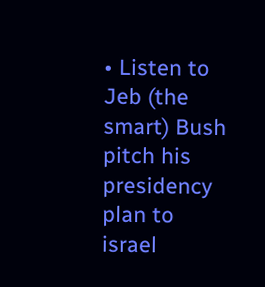• Listen to Jeb (the smart) Bush pitch his presidency plan to israel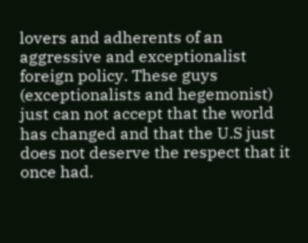lovers and adherents of an aggressive and exceptionalist foreign policy. These guys (exceptionalists and hegemonist) just can not accept that the world has changed and that the U.S just does not deserve the respect that it once had.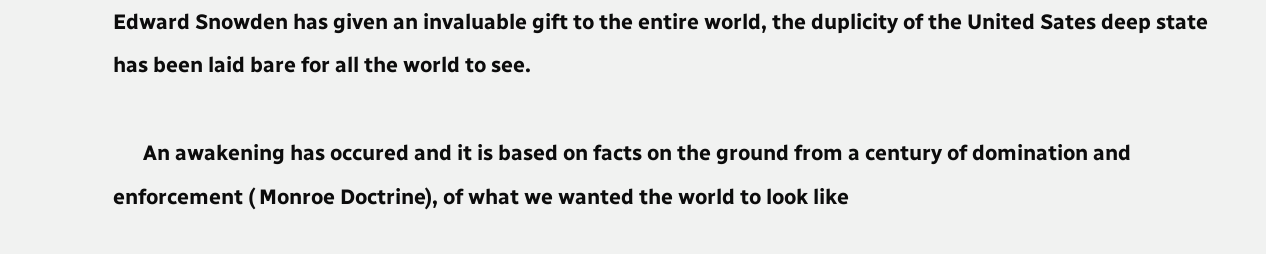Edward Snowden has given an invaluable gift to the entire world, the duplicity of the United Sates deep state has been laid bare for all the world to see.

      An awakening has occured and it is based on facts on the ground from a century of domination and enforcement ( Monroe Doctrine), of what we wanted the world to look like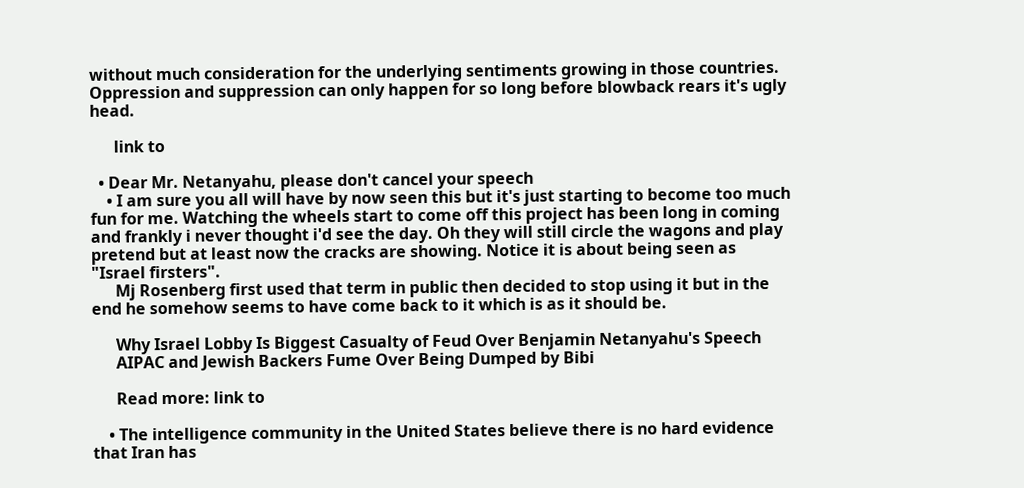without much consideration for the underlying sentiments growing in those countries. Oppression and suppression can only happen for so long before blowback rears it's ugly head.

      link to

  • Dear Mr. Netanyahu, please don't cancel your speech
    • I am sure you all will have by now seen this but it's just starting to become too much fun for me. Watching the wheels start to come off this project has been long in coming and frankly i never thought i'd see the day. Oh they will still circle the wagons and play pretend but at least now the cracks are showing. Notice it is about being seen as "Israel firsters".
      Mj Rosenberg first used that term in public then decided to stop using it but in the end he somehow seems to have come back to it which is as it should be.

      Why Israel Lobby Is Biggest Casualty of Feud Over Benjamin Netanyahu's Speech
      AIPAC and Jewish Backers Fume Over Being Dumped by Bibi

      Read more: link to

    • The intelligence community in the United States believe there is no hard evidence that Iran has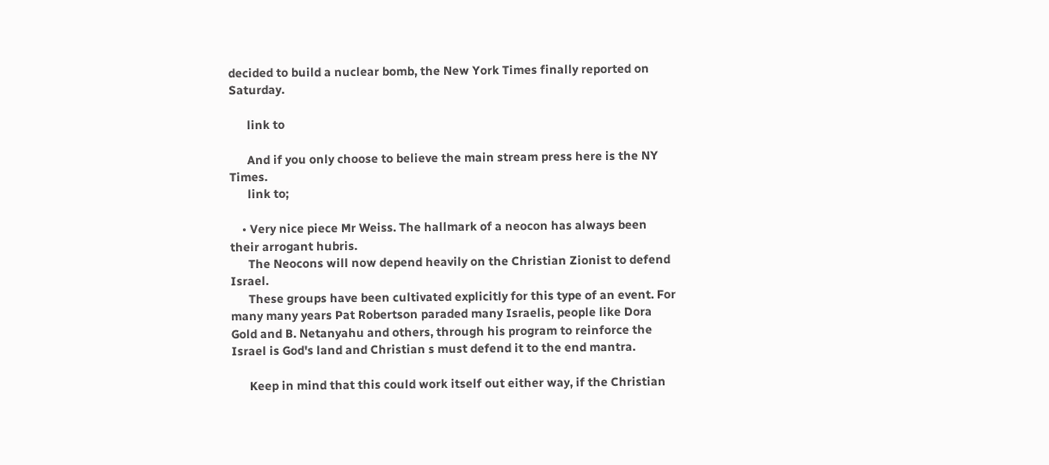decided to build a nuclear bomb, the New York Times finally reported on Saturday.

      link to

      And if you only choose to believe the main stream press here is the NY Times.
      link to;

    • Very nice piece Mr Weiss. The hallmark of a neocon has always been their arrogant hubris.
      The Neocons will now depend heavily on the Christian Zionist to defend Israel.
      These groups have been cultivated explicitly for this type of an event. For many many years Pat Robertson paraded many Israelis, people like Dora Gold and B. Netanyahu and others, through his program to reinforce the Israel is God's land and Christian s must defend it to the end mantra.

      Keep in mind that this could work itself out either way, if the Christian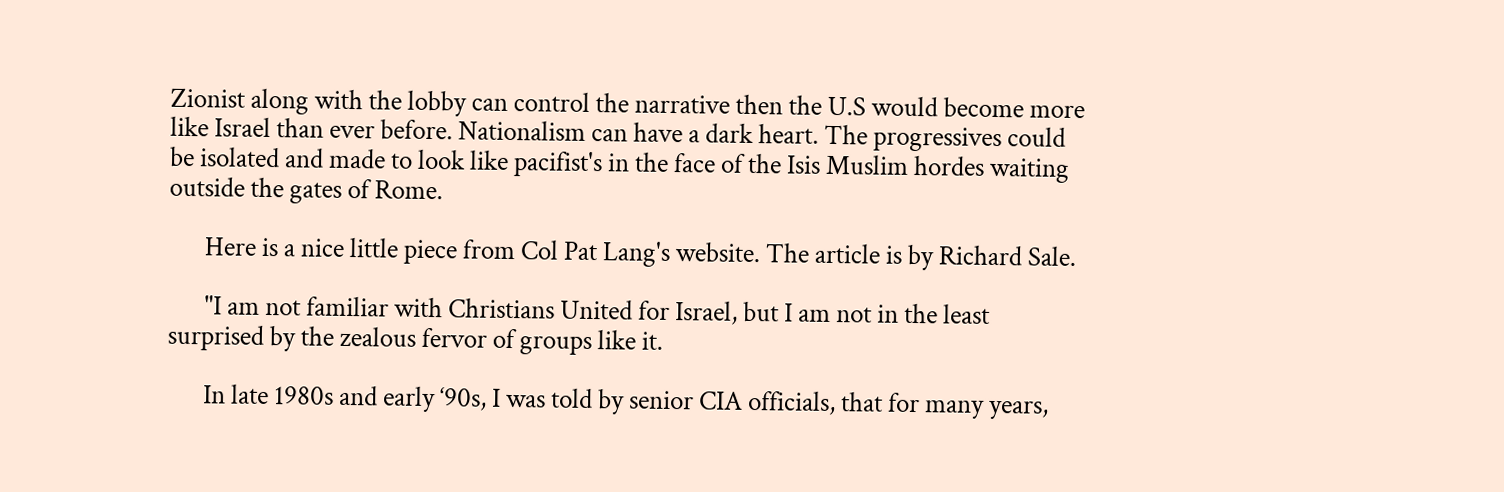Zionist along with the lobby can control the narrative then the U.S would become more like Israel than ever before. Nationalism can have a dark heart. The progressives could be isolated and made to look like pacifist's in the face of the Isis Muslim hordes waiting outside the gates of Rome.

      Here is a nice little piece from Col Pat Lang's website. The article is by Richard Sale.

      "I am not familiar with Christians United for Israel, but I am not in the least surprised by the zealous fervor of groups like it.

      In late 1980s and early ‘90s, I was told by senior CIA officials, that for many years,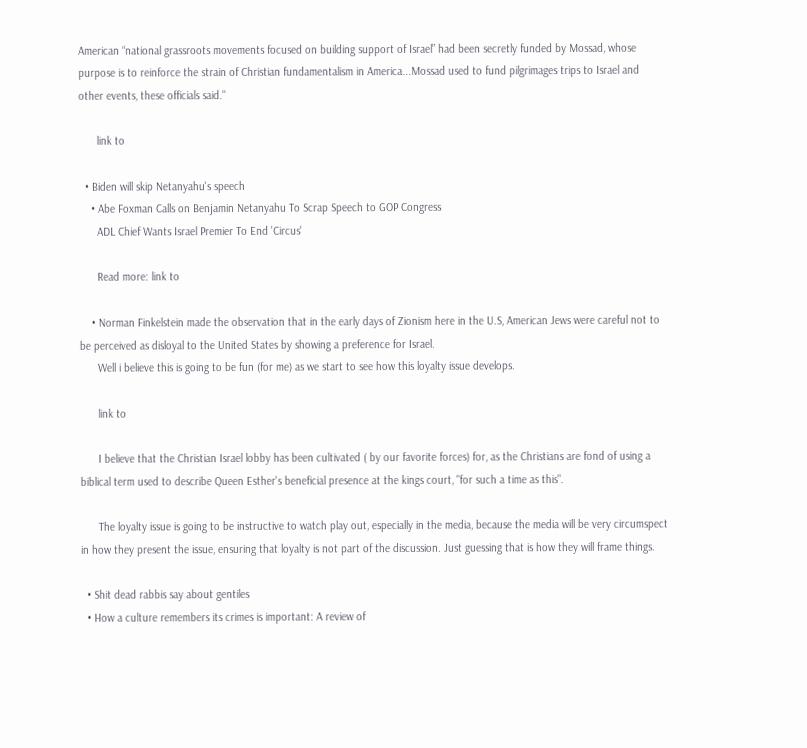American “national grassroots movements focused on building support of Israel” had been secretly funded by Mossad, whose purpose is to reinforce the strain of Christian fundamentalism in America...Mossad used to fund pilgrimages trips to Israel and other events, these officials said."

      link to

  • Biden will skip Netanyahu's speech
    • Abe Foxman Calls on Benjamin Netanyahu To Scrap Speech to GOP Congress
      ADL Chief Wants Israel Premier To End 'Circus'

      Read more: link to

    • Norman Finkelstein made the observation that in the early days of Zionism here in the U.S, American Jews were careful not to be perceived as disloyal to the United States by showing a preference for Israel.
      Well i believe this is going to be fun (for me) as we start to see how this loyalty issue develops.

      link to

      I believe that the Christian Israel lobby has been cultivated ( by our favorite forces) for, as the Christians are fond of using a biblical term used to describe Queen Esther's beneficial presence at the kings court, "for such a time as this".

      The loyalty issue is going to be instructive to watch play out, especially in the media, because the media will be very circumspect in how they present the issue, ensuring that loyalty is not part of the discussion. Just guessing that is how they will frame things.

  • Shit dead rabbis say about gentiles
  • How a culture remembers its crimes is important: A review of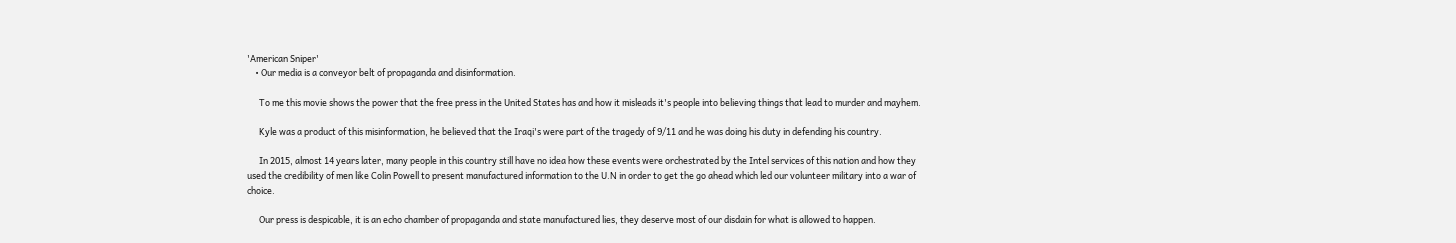'American Sniper'
    • Our media is a conveyor belt of propaganda and disinformation.

      To me this movie shows the power that the free press in the United States has and how it misleads it's people into believing things that lead to murder and mayhem.

      Kyle was a product of this misinformation, he believed that the Iraqi's were part of the tragedy of 9/11 and he was doing his duty in defending his country.

      In 2015, almost 14 years later, many people in this country still have no idea how these events were orchestrated by the Intel services of this nation and how they used the credibility of men like Colin Powell to present manufactured information to the U.N in order to get the go ahead which led our volunteer military into a war of choice.

      Our press is despicable, it is an echo chamber of propaganda and state manufactured lies, they deserve most of our disdain for what is allowed to happen.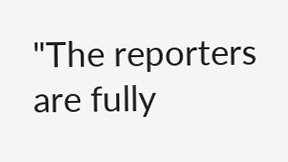"The reporters are fully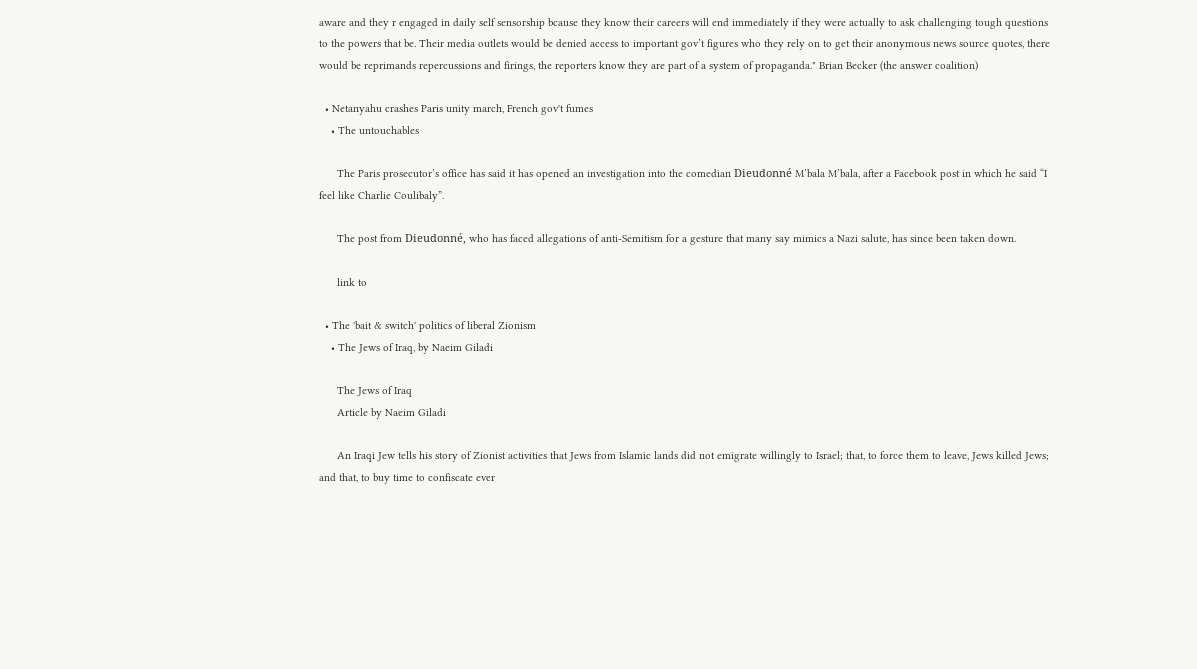aware and they r engaged in daily self sensorship bcause they know their careers will end immediately if they were actually to ask challenging tough questions to the powers that be. Their media outlets would be denied access to important gov’t figures who they rely on to get their anonymous news source quotes, there would be reprimands repercussions and firings, the reporters know they are part of a system of propaganda." Brian Becker (the answer coalition)

  • Netanyahu crashes Paris unity march, French gov't fumes
    • The untouchables

      The Paris prosecutor’s office has said it has opened an investigation into the comedian Dieudonné M’bala M’bala, after a Facebook post in which he said “I feel like Charlie Coulibaly”.

      The post from Dieudonné, who has faced allegations of anti-Semitism for a gesture that many say mimics a Nazi salute, has since been taken down.

      link to

  • The 'bait & switch' politics of liberal Zionism
    • The Jews of Iraq, by Naeim Giladi

      The Jews of Iraq
      Article by Naeim Giladi

      An Iraqi Jew tells his story of Zionist activities that Jews from Islamic lands did not emigrate willingly to Israel; that, to force them to leave, Jews killed Jews; and that, to buy time to confiscate ever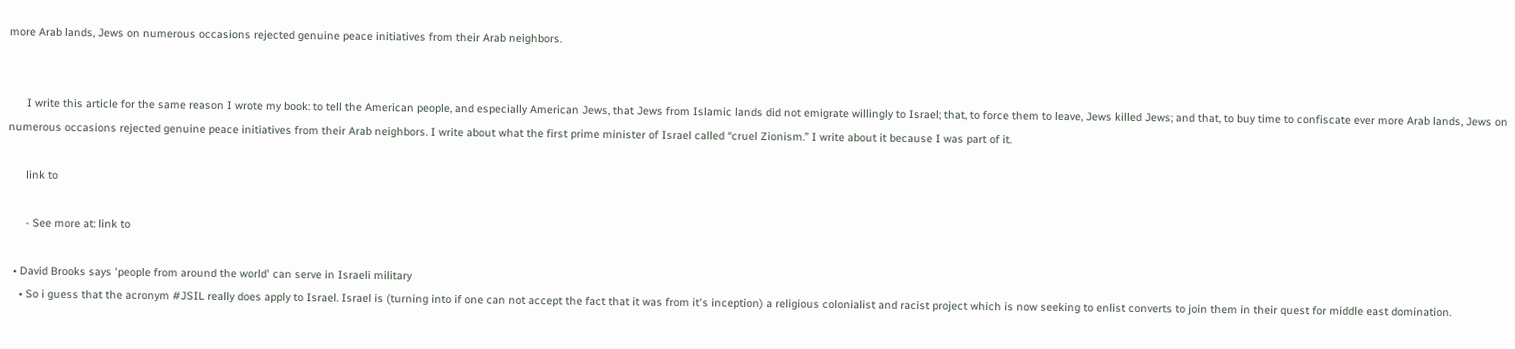more Arab lands, Jews on numerous occasions rejected genuine peace initiatives from their Arab neighbors.


      I write this article for the same reason I wrote my book: to tell the American people, and especially American Jews, that Jews from Islamic lands did not emigrate willingly to Israel; that, to force them to leave, Jews killed Jews; and that, to buy time to confiscate ever more Arab lands, Jews on numerous occasions rejected genuine peace initiatives from their Arab neighbors. I write about what the first prime minister of Israel called “cruel Zionism.” I write about it because I was part of it.

      link to

      - See more at: link to

  • David Brooks says 'people from around the world' can serve in Israeli military
    • So i guess that the acronym #JSIL really does apply to Israel. Israel is (turning into if one can not accept the fact that it was from it's inception) a religious colonialist and racist project which is now seeking to enlist converts to join them in their quest for middle east domination.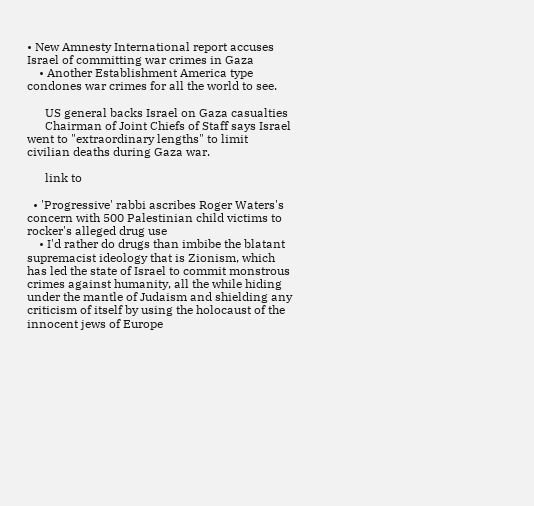• New Amnesty International report accuses Israel of committing war crimes in Gaza
    • Another Establishment America type condones war crimes for all the world to see.

      US general backs Israel on Gaza casualties
      Chairman of Joint Chiefs of Staff says Israel went to "extraordinary lengths" to limit civilian deaths during Gaza war.

      link to

  • 'Progressive' rabbi ascribes Roger Waters's concern with 500 Palestinian child victims to rocker's alleged drug use
    • I'd rather do drugs than imbibe the blatant supremacist ideology that is Zionism, which has led the state of Israel to commit monstrous crimes against humanity, all the while hiding under the mantle of Judaism and shielding any criticism of itself by using the holocaust of the innocent jews of Europe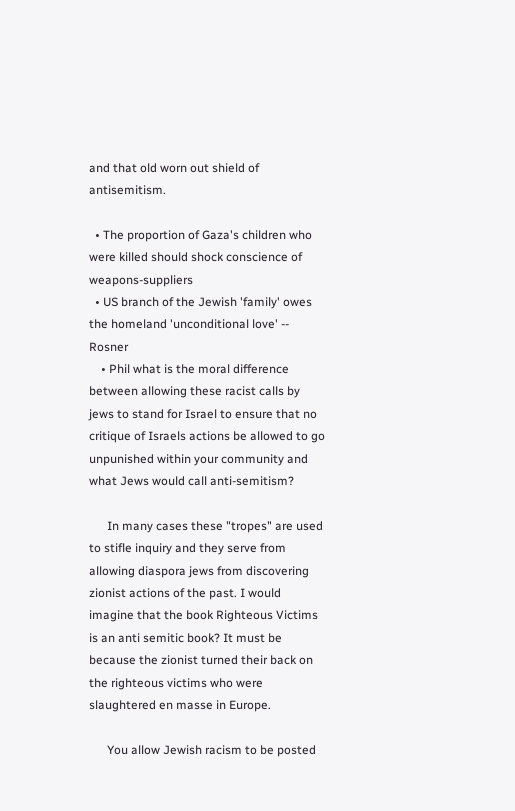and that old worn out shield of antisemitism.

  • The proportion of Gaza's children who were killed should shock conscience of weapons-suppliers
  • US branch of the Jewish 'family' owes the homeland 'unconditional love' -- Rosner
    • Phil what is the moral difference between allowing these racist calls by jews to stand for Israel to ensure that no critique of Israels actions be allowed to go unpunished within your community and what Jews would call anti-semitism?

      In many cases these "tropes" are used to stifle inquiry and they serve from allowing diaspora jews from discovering zionist actions of the past. I would imagine that the book Righteous Victims is an anti semitic book? It must be because the zionist turned their back on the righteous victims who were slaughtered en masse in Europe.

      You allow Jewish racism to be posted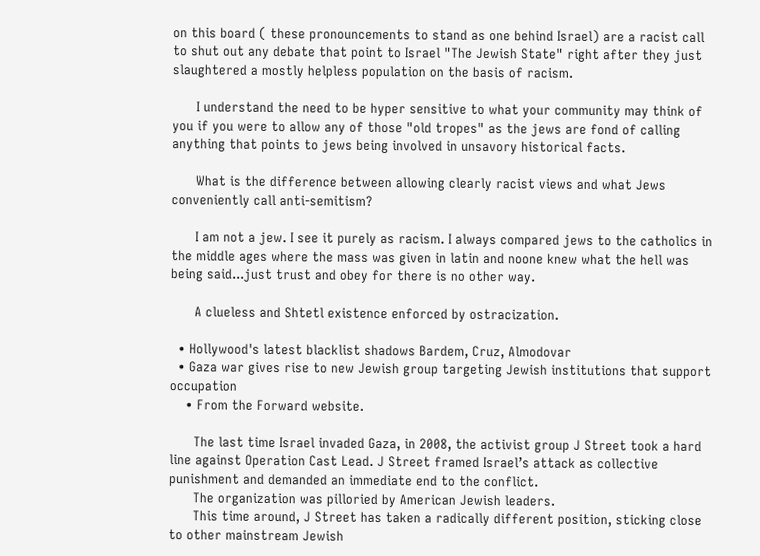on this board ( these pronouncements to stand as one behind Israel) are a racist call to shut out any debate that point to Israel "The Jewish State" right after they just slaughtered a mostly helpless population on the basis of racism.

      I understand the need to be hyper sensitive to what your community may think of you if you were to allow any of those "old tropes" as the jews are fond of calling anything that points to jews being involved in unsavory historical facts.

      What is the difference between allowing clearly racist views and what Jews conveniently call anti-semitism?

      I am not a jew. I see it purely as racism. I always compared jews to the catholics in the middle ages where the mass was given in latin and noone knew what the hell was being said...just trust and obey for there is no other way.

      A clueless and Shtetl existence enforced by ostracization.

  • Hollywood's latest blacklist shadows Bardem, Cruz, Almodovar
  • Gaza war gives rise to new Jewish group targeting Jewish institutions that support occupation
    • From the Forward website.

      The last time Israel invaded Gaza, in 2008, the activist group J Street took a hard line against Operation Cast Lead. J Street framed Israel’s attack as collective punishment and demanded an immediate end to the conflict.
      The organization was pilloried by American Jewish leaders.
      This time around, J Street has taken a radically different position, sticking close to other mainstream Jewish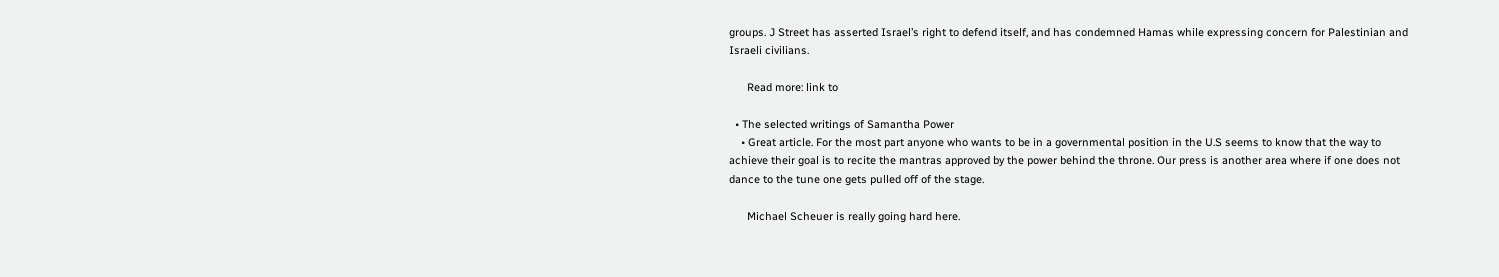groups. J Street has asserted Israel’s right to defend itself, and has condemned Hamas while expressing concern for Palestinian and Israeli civilians.

      Read more: link to

  • The selected writings of Samantha Power
    • Great article. For the most part anyone who wants to be in a governmental position in the U.S seems to know that the way to achieve their goal is to recite the mantras approved by the power behind the throne. Our press is another area where if one does not dance to the tune one gets pulled off of the stage.

      Michael Scheuer is really going hard here.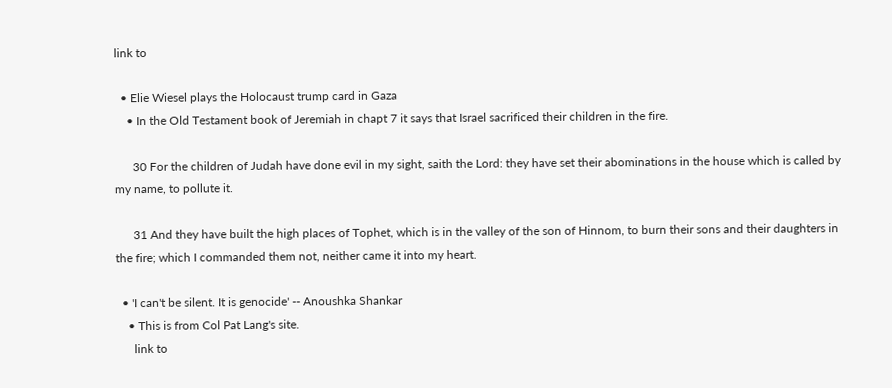link to

  • Elie Wiesel plays the Holocaust trump card in Gaza
    • In the Old Testament book of Jeremiah in chapt 7 it says that Israel sacrificed their children in the fire.

      30 For the children of Judah have done evil in my sight, saith the Lord: they have set their abominations in the house which is called by my name, to pollute it.

      31 And they have built the high places of Tophet, which is in the valley of the son of Hinnom, to burn their sons and their daughters in the fire; which I commanded them not, neither came it into my heart.

  • 'I can't be silent. It is genocide' -- Anoushka Shankar
    • This is from Col Pat Lang's site.
      link to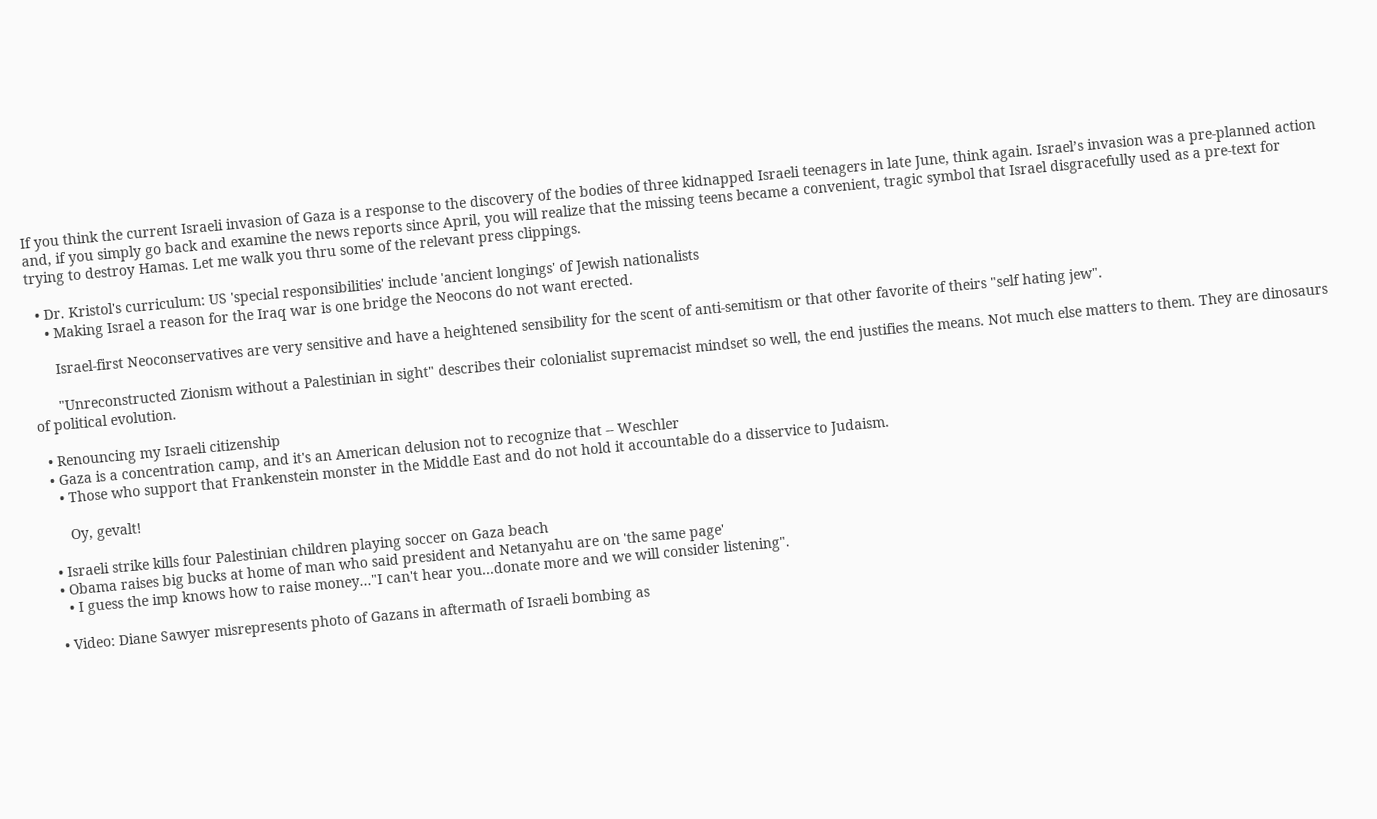If you think the current Israeli invasion of Gaza is a response to the discovery of the bodies of three kidnapped Israeli teenagers in late June, think again. Israel’s invasion was a pre-planned action and, if you simply go back and examine the news reports since April, you will realize that the missing teens became a convenient, tragic symbol that Israel disgracefully used as a pre-text for trying to destroy Hamas. Let me walk you thru some of the relevant press clippings.

  • Dr. Kristol's curriculum: US 'special responsibilities' include 'ancient longings' of Jewish nationalists
    • Making Israel a reason for the Iraq war is one bridge the Neocons do not want erected.

      Israel-first Neoconservatives are very sensitive and have a heightened sensibility for the scent of anti-semitism or that other favorite of theirs "self hating jew".

      "Unreconstructed Zionism without a Palestinian in sight" describes their colonialist supremacist mindset so well, the end justifies the means. Not much else matters to them. They are dinosaurs of political evolution.

  • Renouncing my Israeli citizenship
  • Gaza is a concentration camp, and it's an American delusion not to recognize that -- Weschler
    • Those who support that Frankenstein monster in the Middle East and do not hold it accountable do a disservice to Judaism.

      Oy, gevalt!

  • Israeli strike kills four Palestinian children playing soccer on Gaza beach
  • Obama raises big bucks at home of man who said president and Netanyahu are on 'the same page'
    • I guess the imp knows how to raise money..."I can't hear you...donate more and we will consider listening".

  • Video: Diane Sawyer misrepresents photo of Gazans in aftermath of Israeli bombing as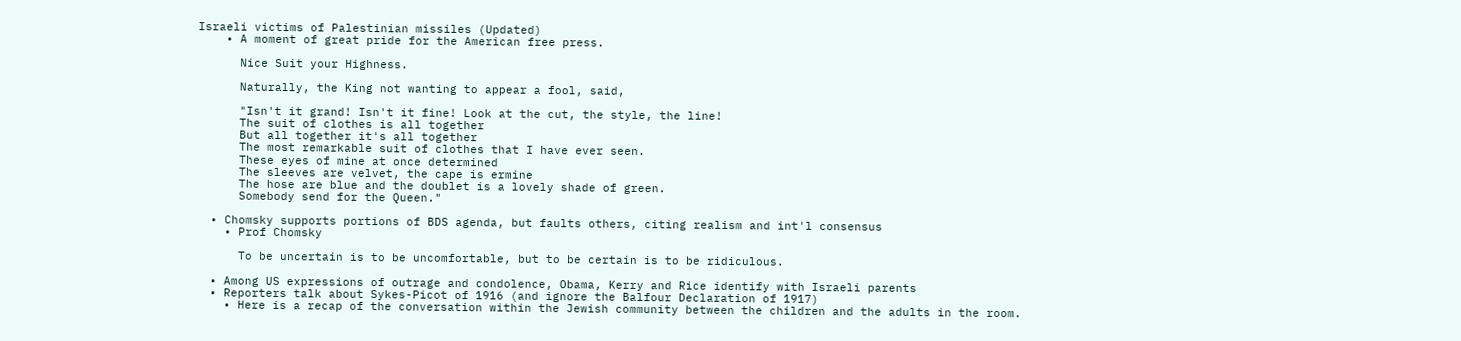Israeli victims of Palestinian missiles (Updated)
    • A moment of great pride for the American free press.

      Nice Suit your Highness.

      Naturally, the King not wanting to appear a fool, said,

      "Isn't it grand! Isn't it fine! Look at the cut, the style, the line!
      The suit of clothes is all together
      But all together it's all together
      The most remarkable suit of clothes that I have ever seen.
      These eyes of mine at once determined
      The sleeves are velvet, the cape is ermine
      The hose are blue and the doublet is a lovely shade of green.
      Somebody send for the Queen."

  • Chomsky supports portions of BDS agenda, but faults others, citing realism and int'l consensus
    • Prof Chomsky

      To be uncertain is to be uncomfortable, but to be certain is to be ridiculous.

  • Among US expressions of outrage and condolence, Obama, Kerry and Rice identify with Israeli parents
  • Reporters talk about Sykes-Picot of 1916 (and ignore the Balfour Declaration of 1917)
    • Here is a recap of the conversation within the Jewish community between the children and the adults in the room.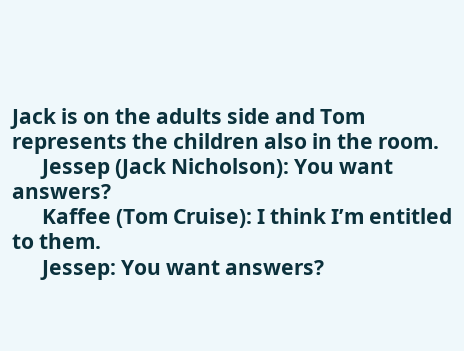Jack is on the adults side and Tom represents the children also in the room.
      Jessep (Jack Nicholson): You want answers?
      Kaffee (Tom Cruise): I think I’m entitled to them.
      Jessep: You want answers?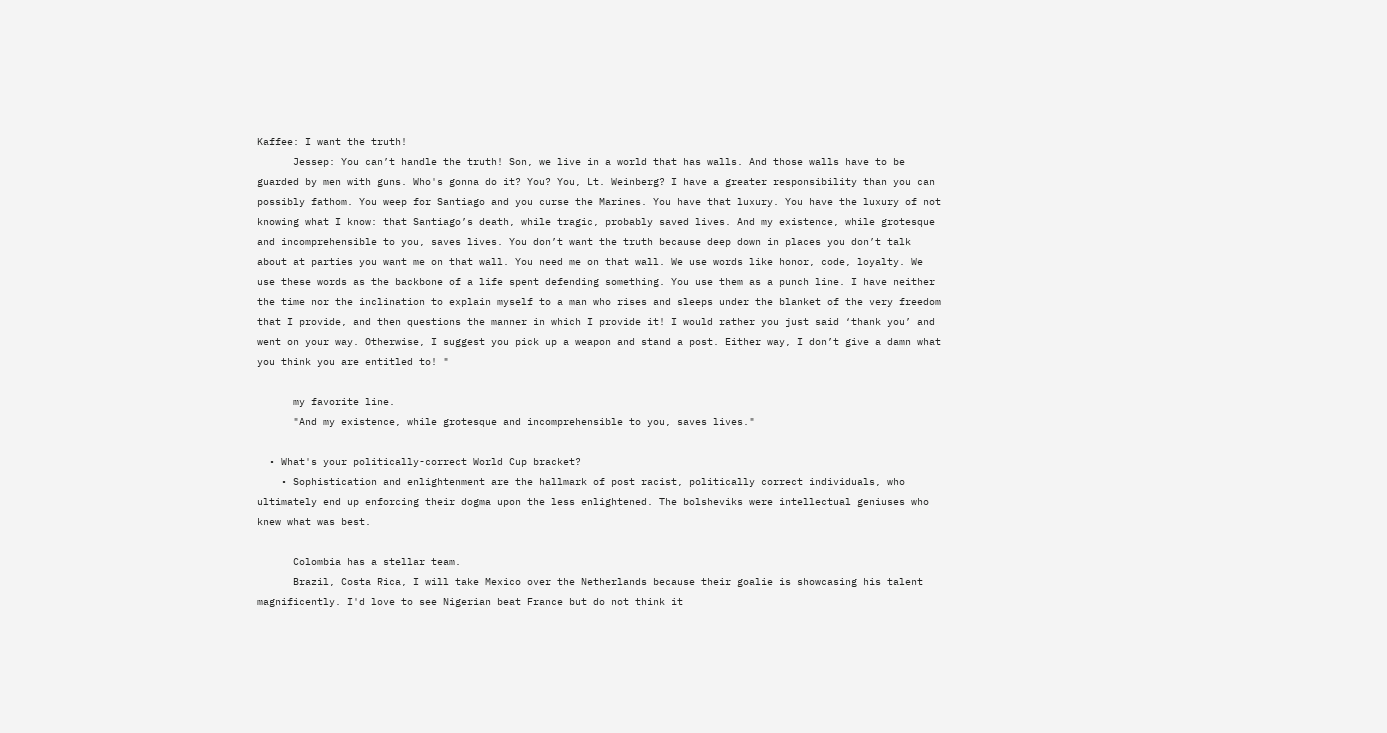Kaffee: I want the truth!
      Jessep: You can’t handle the truth! Son, we live in a world that has walls. And those walls have to be guarded by men with guns. Who's gonna do it? You? You, Lt. Weinberg? I have a greater responsibility than you can possibly fathom. You weep for Santiago and you curse the Marines. You have that luxury. You have the luxury of not knowing what I know: that Santiago’s death, while tragic, probably saved lives. And my existence, while grotesque and incomprehensible to you, saves lives. You don’t want the truth because deep down in places you don’t talk about at parties you want me on that wall. You need me on that wall. We use words like honor, code, loyalty. We use these words as the backbone of a life spent defending something. You use them as a punch line. I have neither the time nor the inclination to explain myself to a man who rises and sleeps under the blanket of the very freedom that I provide, and then questions the manner in which I provide it! I would rather you just said ‘thank you’ and went on your way. Otherwise, I suggest you pick up a weapon and stand a post. Either way, I don’t give a damn what you think you are entitled to! "

      my favorite line.
      "And my existence, while grotesque and incomprehensible to you, saves lives."

  • What's your politically-correct World Cup bracket?
    • Sophistication and enlightenment are the hallmark of post racist, politically correct individuals, who ultimately end up enforcing their dogma upon the less enlightened. The bolsheviks were intellectual geniuses who knew what was best.

      Colombia has a stellar team.
      Brazil, Costa Rica, I will take Mexico over the Netherlands because their goalie is showcasing his talent magnificently. I'd love to see Nigerian beat France but do not think it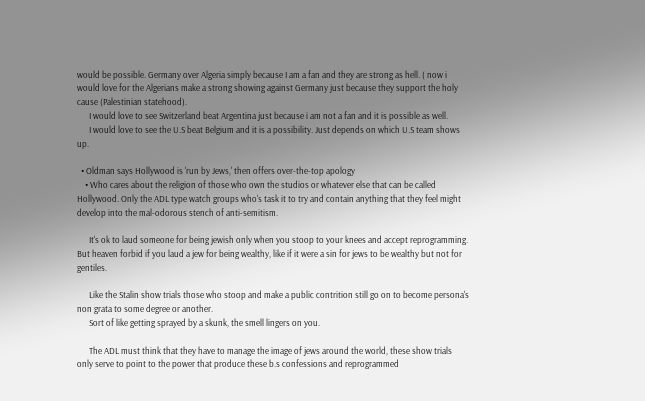would be possible. Germany over Algeria simply because I am a fan and they are strong as hell. ( now i would love for the Algerians make a strong showing against Germany just because they support the holy cause (Palestinian statehood).
      I would love to see Switzerland beat Argentina just because i am not a fan and it is possible as well.
      I would love to see the U.S beat Belgium and it is a possibility. Just depends on which U.S team shows up.

  • Oldman says Hollywood is 'run by Jews,' then offers over-the-top apology
    • Who cares about the religion of those who own the studios or whatever else that can be called Hollywood. Only the ADL type watch groups who's task it to try and contain anything that they feel might develop into the mal-odorous stench of anti-semitism.

      It's ok to laud someone for being jewish only when you stoop to your knees and accept reprogramming. But heaven forbid if you laud a jew for being wealthy, like if it were a sin for jews to be wealthy but not for gentiles.

      Like the Stalin show trials those who stoop and make a public contrition still go on to become persona's non grata to some degree or another.
      Sort of like getting sprayed by a skunk, the smell lingers on you.

      The ADL must think that they have to manage the image of jews around the world, these show trials only serve to point to the power that produce these b.s confessions and reprogrammed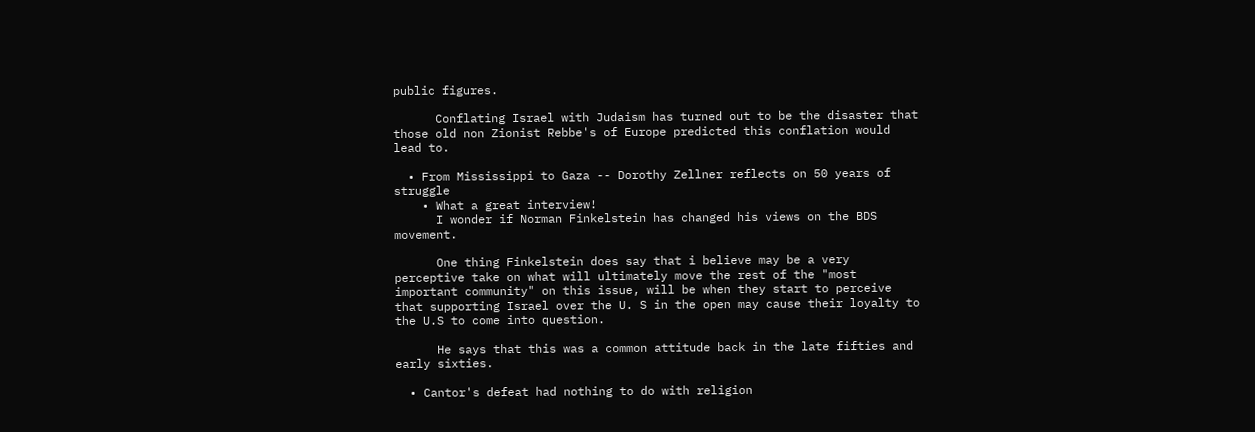public figures.

      Conflating Israel with Judaism has turned out to be the disaster that those old non Zionist Rebbe's of Europe predicted this conflation would lead to.

  • From Mississippi to Gaza -- Dorothy Zellner reflects on 50 years of struggle
    • What a great interview!
      I wonder if Norman Finkelstein has changed his views on the BDS movement.

      One thing Finkelstein does say that i believe may be a very perceptive take on what will ultimately move the rest of the "most important community" on this issue, will be when they start to perceive that supporting Israel over the U. S in the open may cause their loyalty to the U.S to come into question.

      He says that this was a common attitude back in the late fifties and early sixties.

  • Cantor's defeat had nothing to do with religion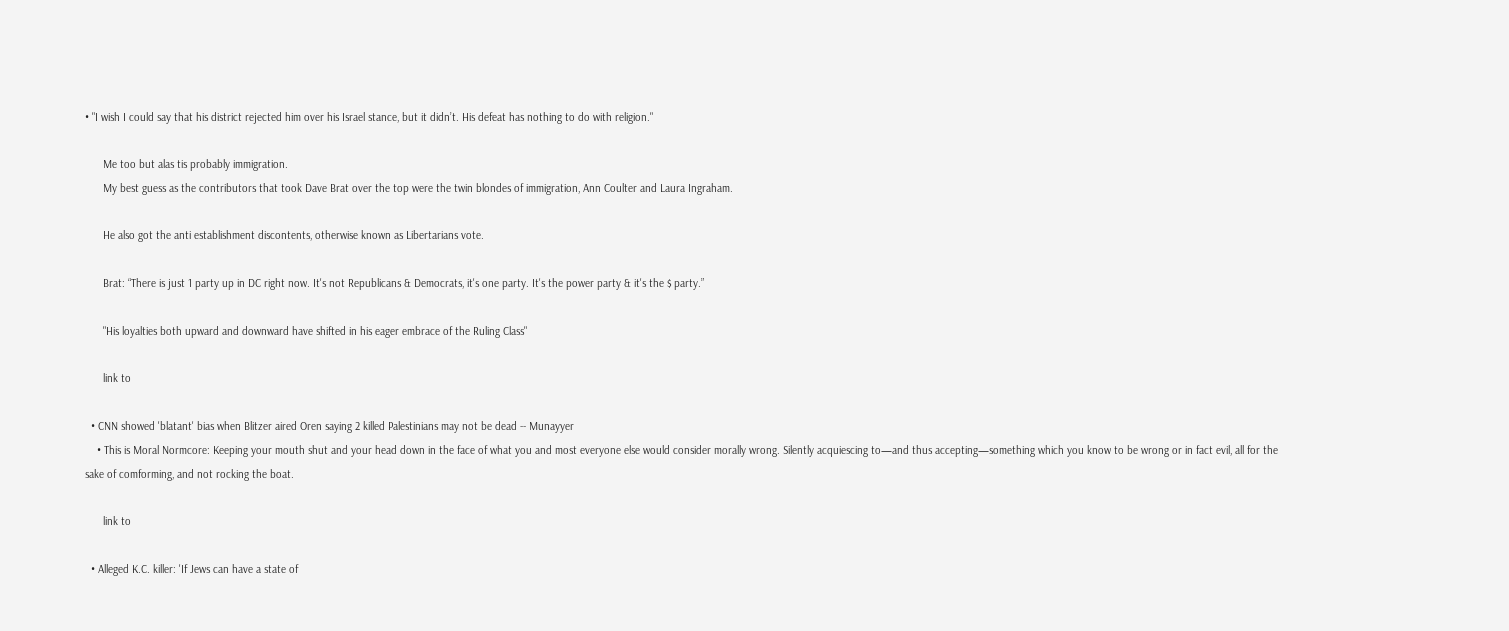• "I wish I could say that his district rejected him over his Israel stance, but it didn’t. His defeat has nothing to do with religion."

      Me too but alas tis probably immigration.
      My best guess as the contributors that took Dave Brat over the top were the twin blondes of immigration, Ann Coulter and Laura Ingraham.

      He also got the anti establishment discontents, otherwise known as Libertarians vote.

      Brat: “There is just 1 party up in DC right now. It's not Republicans & Democrats, it's one party. It's the power party & it's the $ party.”

      "His loyalties both upward and downward have shifted in his eager embrace of the Ruling Class"

      link to

  • CNN showed 'blatant' bias when Blitzer aired Oren saying 2 killed Palestinians may not be dead -- Munayyer
    • This is Moral Normcore: Keeping your mouth shut and your head down in the face of what you and most everyone else would consider morally wrong. Silently acquiescing to—and thus accepting—something which you know to be wrong or in fact evil, all for the sake of comforming, and not rocking the boat.

      link to

  • Alleged K.C. killer: 'If Jews can have a state of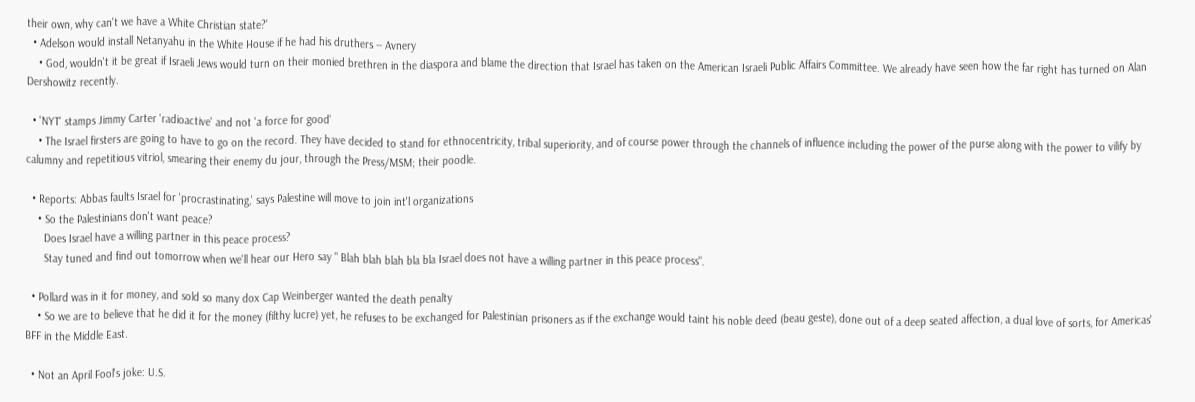their own, why can't we have a White Christian state?'
  • Adelson would install Netanyahu in the White House if he had his druthers -- Avnery
    • God, wouldn't it be great if Israeli Jews would turn on their monied brethren in the diaspora and blame the direction that Israel has taken on the American Israeli Public Affairs Committee. We already have seen how the far right has turned on Alan Dershowitz recently.

  • 'NYT' stamps Jimmy Carter 'radioactive' and not 'a force for good'
    • The Israel firsters are going to have to go on the record. They have decided to stand for ethnocentricity, tribal superiority, and of course power through the channels of influence including the power of the purse along with the power to vilify by calumny and repetitious vitriol, smearing their enemy du jour, through the Press/MSM; their poodle.

  • Reports: Abbas faults Israel for 'procrastinating,' says Palestine will move to join int'l organizations
    • So the Palestinians don't want peace?
      Does Israel have a willing partner in this peace process?
      Stay tuned and find out tomorrow when we'll hear our Hero say " Blah blah blah bla bla Israel does not have a willing partner in this peace process".

  • Pollard was in it for money, and sold so many dox Cap Weinberger wanted the death penalty
    • So we are to believe that he did it for the money (filthy lucre) yet, he refuses to be exchanged for Palestinian prisoners as if the exchange would taint his noble deed (beau geste), done out of a deep seated affection, a dual love of sorts, for Americas' BFF in the Middle East.

  • Not an April Fool's joke: U.S.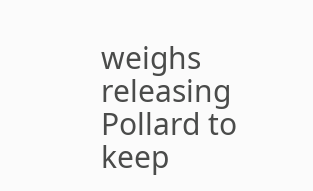weighs releasing Pollard to keep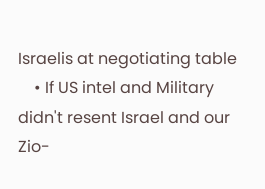Israelis at negotiating table
    • If US intel and Military didn't resent Israel and our Zio-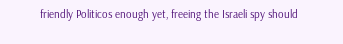friendly Politicos enough yet, freeing the Israeli spy should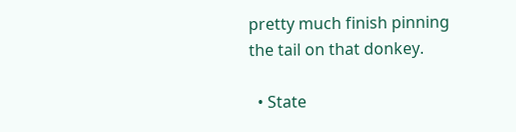pretty much finish pinning the tail on that donkey.

  • State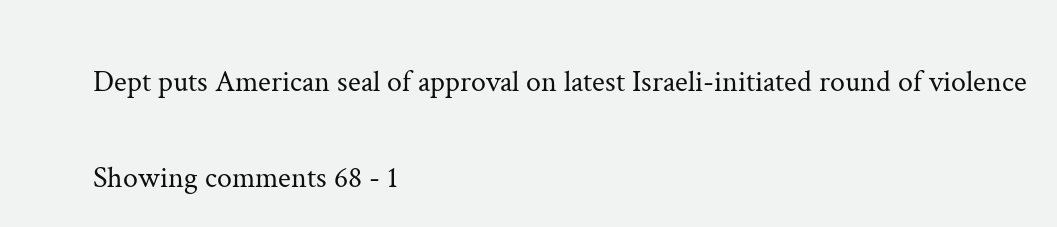Dept puts American seal of approval on latest Israeli-initiated round of violence

Showing comments 68 - 1